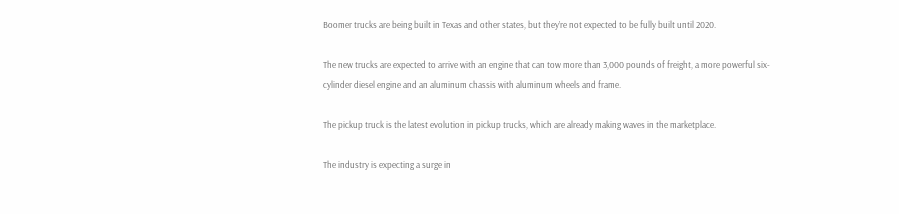Boomer trucks are being built in Texas and other states, but they’re not expected to be fully built until 2020.

The new trucks are expected to arrive with an engine that can tow more than 3,000 pounds of freight, a more powerful six-cylinder diesel engine and an aluminum chassis with aluminum wheels and frame.

The pickup truck is the latest evolution in pickup trucks, which are already making waves in the marketplace.

The industry is expecting a surge in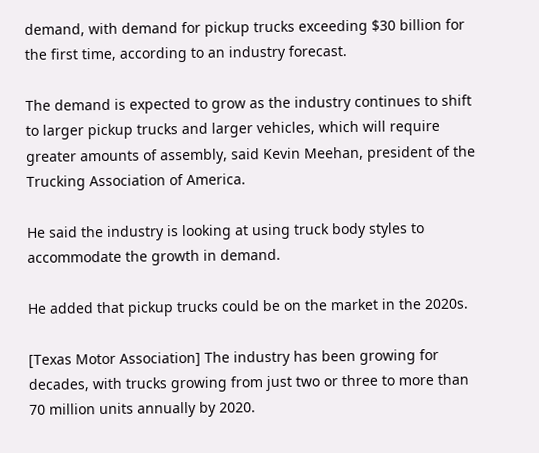demand, with demand for pickup trucks exceeding $30 billion for the first time, according to an industry forecast.

The demand is expected to grow as the industry continues to shift to larger pickup trucks and larger vehicles, which will require greater amounts of assembly, said Kevin Meehan, president of the Trucking Association of America.

He said the industry is looking at using truck body styles to accommodate the growth in demand.

He added that pickup trucks could be on the market in the 2020s.

[Texas Motor Association] The industry has been growing for decades, with trucks growing from just two or three to more than 70 million units annually by 2020.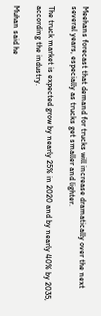Meehans forecast that demand for trucks will increase dramatically over the next several years, especially as trucks get smaller and lighter.

The truck market is expected grow by nearly 25% in 2020 and by nearly 40% by 2035, according the industry.

Muhan said he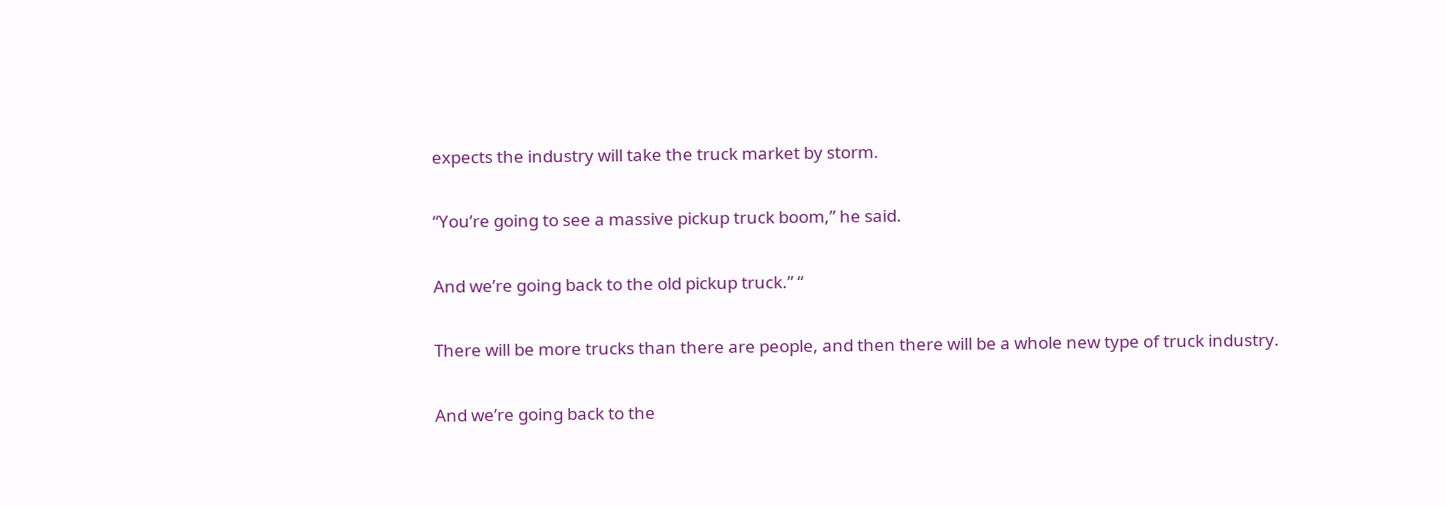expects the industry will take the truck market by storm.

“You’re going to see a massive pickup truck boom,” he said.

And we’re going back to the old pickup truck.” “

There will be more trucks than there are people, and then there will be a whole new type of truck industry.

And we’re going back to the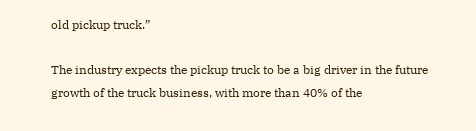old pickup truck.”

The industry expects the pickup truck to be a big driver in the future growth of the truck business, with more than 40% of the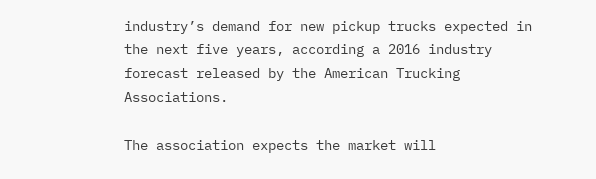industry’s demand for new pickup trucks expected in the next five years, according a 2016 industry forecast released by the American Trucking Associations.

The association expects the market will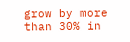grow by more than 30% in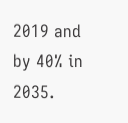2019 and by 40% in 2035.